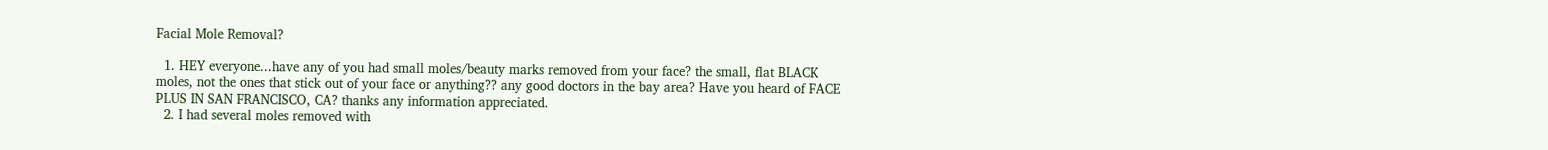Facial Mole Removal?

  1. HEY everyone...have any of you had small moles/beauty marks removed from your face? the small, flat BLACK moles, not the ones that stick out of your face or anything?? any good doctors in the bay area? Have you heard of FACE PLUS IN SAN FRANCISCO, CA? thanks any information appreciated.
  2. I had several moles removed with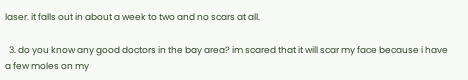laser. it falls out in about a week to two and no scars at all.

  3. do you know any good doctors in the bay area? im scared that it will scar my face because i have a few moles on my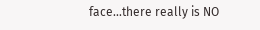face...there really is NO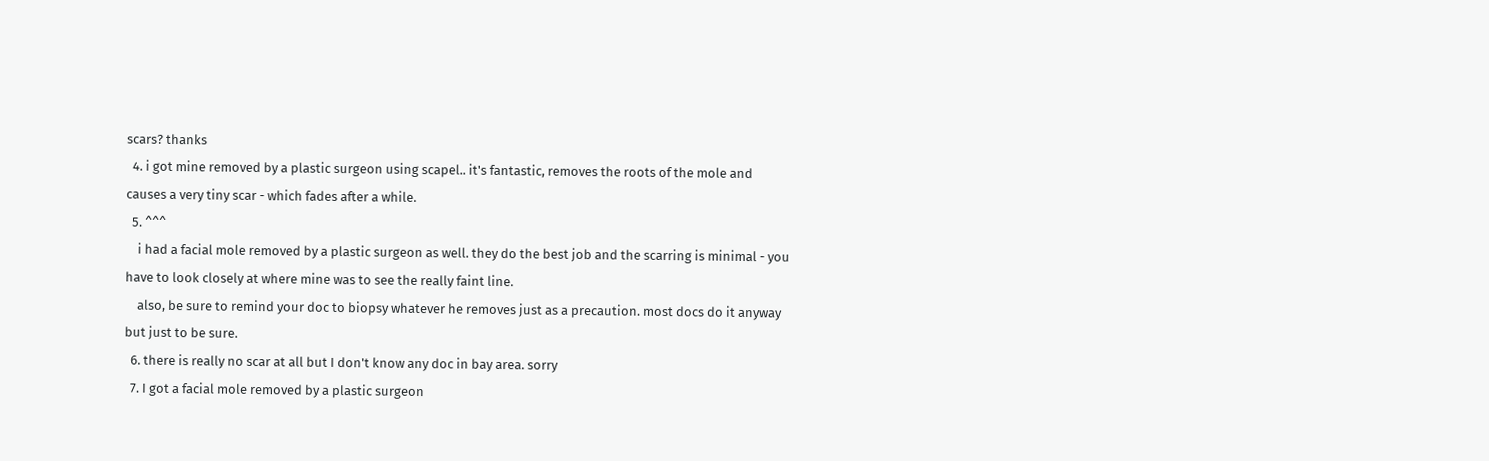scars? thanks
  4. i got mine removed by a plastic surgeon using scapel.. it's fantastic, removes the roots of the mole and causes a very tiny scar - which fades after a while.
  5. ^^^
    i had a facial mole removed by a plastic surgeon as well. they do the best job and the scarring is minimal - you have to look closely at where mine was to see the really faint line.
    also, be sure to remind your doc to biopsy whatever he removes just as a precaution. most docs do it anyway but just to be sure.
  6. there is really no scar at all but I don't know any doc in bay area. sorry
  7. I got a facial mole removed by a plastic surgeon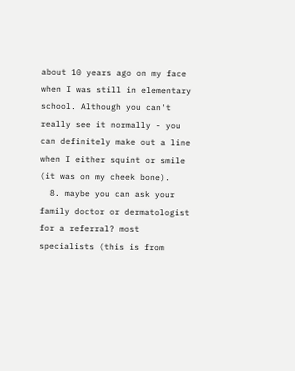about 10 years ago on my face when I was still in elementary school. Although you can't really see it normally - you can definitely make out a line when I either squint or smile (it was on my cheek bone).
  8. maybe you can ask your family doctor or dermatologist for a referral? most specialists (this is from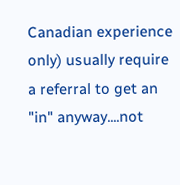Canadian experience only) usually require a referral to get an "in" anyway....not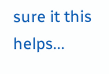sure it this helps...